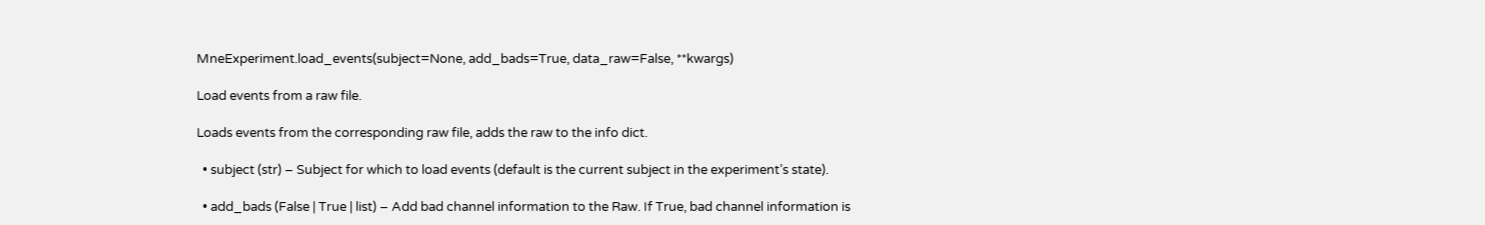MneExperiment.load_events(subject=None, add_bads=True, data_raw=False, **kwargs)

Load events from a raw file.

Loads events from the corresponding raw file, adds the raw to the info dict.

  • subject (str) – Subject for which to load events (default is the current subject in the experiment’s state).

  • add_bads (False | True | list) – Add bad channel information to the Raw. If True, bad channel information is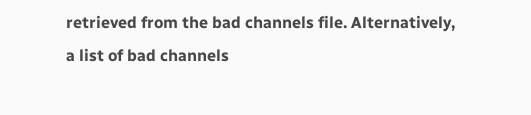retrieved from the bad channels file. Alternatively, a list of bad channels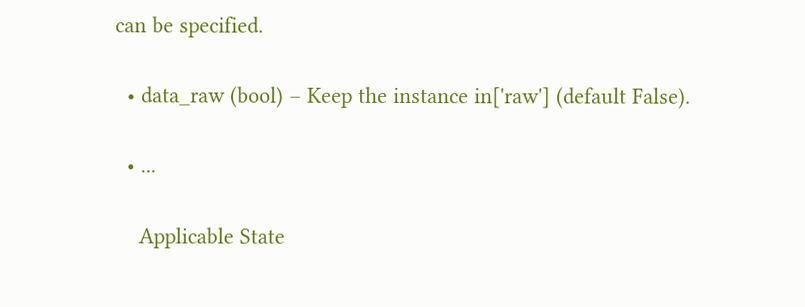can be specified.

  • data_raw (bool) – Keep the instance in['raw'] (default False).

  • ...

    Applicable State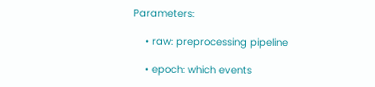Parameters:

    • raw: preprocessing pipeline

    • epoch: which events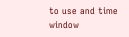to use and time window